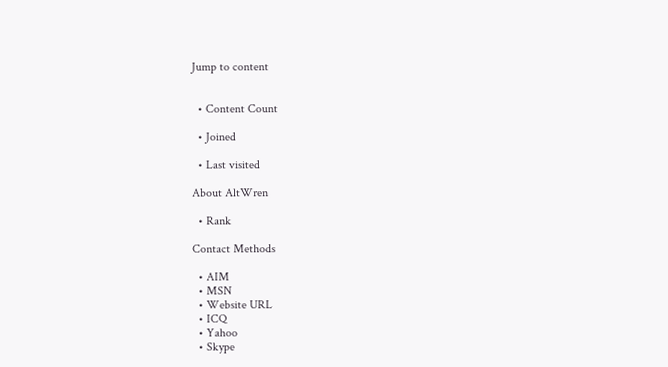Jump to content


  • Content Count

  • Joined

  • Last visited

About AltWren

  • Rank

Contact Methods

  • AIM
  • MSN
  • Website URL
  • ICQ
  • Yahoo
  • Skype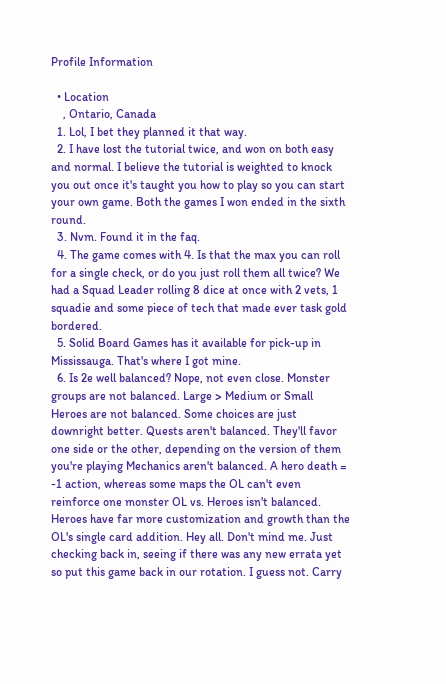Profile Information

  • Location
    , Ontario, Canada
  1. Lol, I bet they planned it that way.
  2. I have lost the tutorial twice, and won on both easy and normal. I believe the tutorial is weighted to knock you out once it's taught you how to play so you can start your own game. Both the games I won ended in the sixth round.
  3. Nvm. Found it in the faq.
  4. The game comes with 4. Is that the max you can roll for a single check, or do you just roll them all twice? We had a Squad Leader rolling 8 dice at once with 2 vets, 1 squadie and some piece of tech that made ever task gold bordered.
  5. Solid Board Games has it available for pick-up in Mississauga. That's where I got mine.
  6. Is 2e well balanced? Nope, not even close. Monster groups are not balanced. Large > Medium or Small Heroes are not balanced. Some choices are just downright better. Quests aren't balanced. They'll favor one side or the other, depending on the version of them you're playing Mechanics aren't balanced. A hero death = -1 action, whereas some maps the OL can't even reinforce one monster OL vs. Heroes isn't balanced. Heroes have far more customization and growth than the OL's single card addition. Hey all. Don't mind me. Just checking back in, seeing if there was any new errata yet so put this game back in our rotation. I guess not. Carry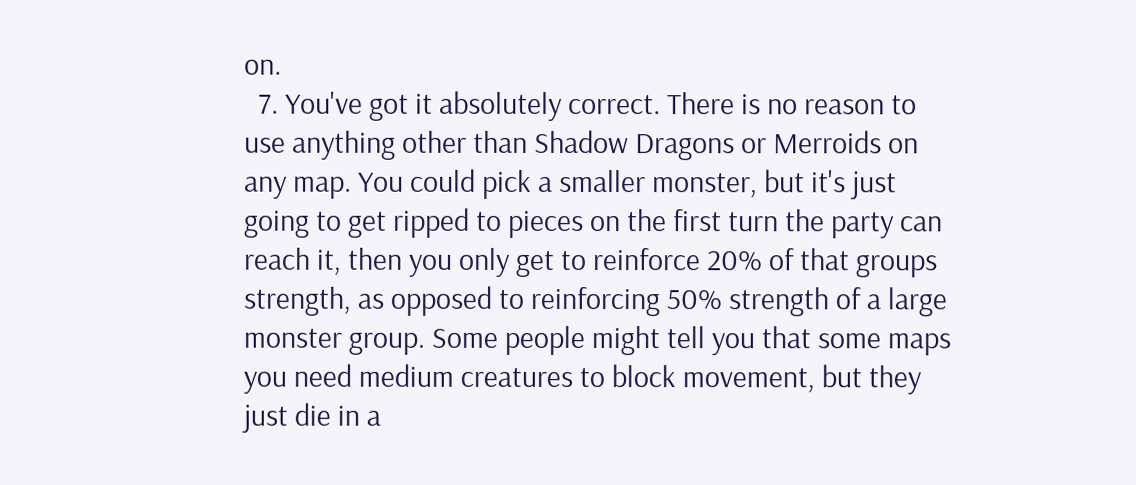on.
  7. You've got it absolutely correct. There is no reason to use anything other than Shadow Dragons or Merroids on any map. You could pick a smaller monster, but it's just going to get ripped to pieces on the first turn the party can reach it, then you only get to reinforce 20% of that groups strength, as opposed to reinforcing 50% strength of a large monster group. Some people might tell you that some maps you need medium creatures to block movement, but they just die in a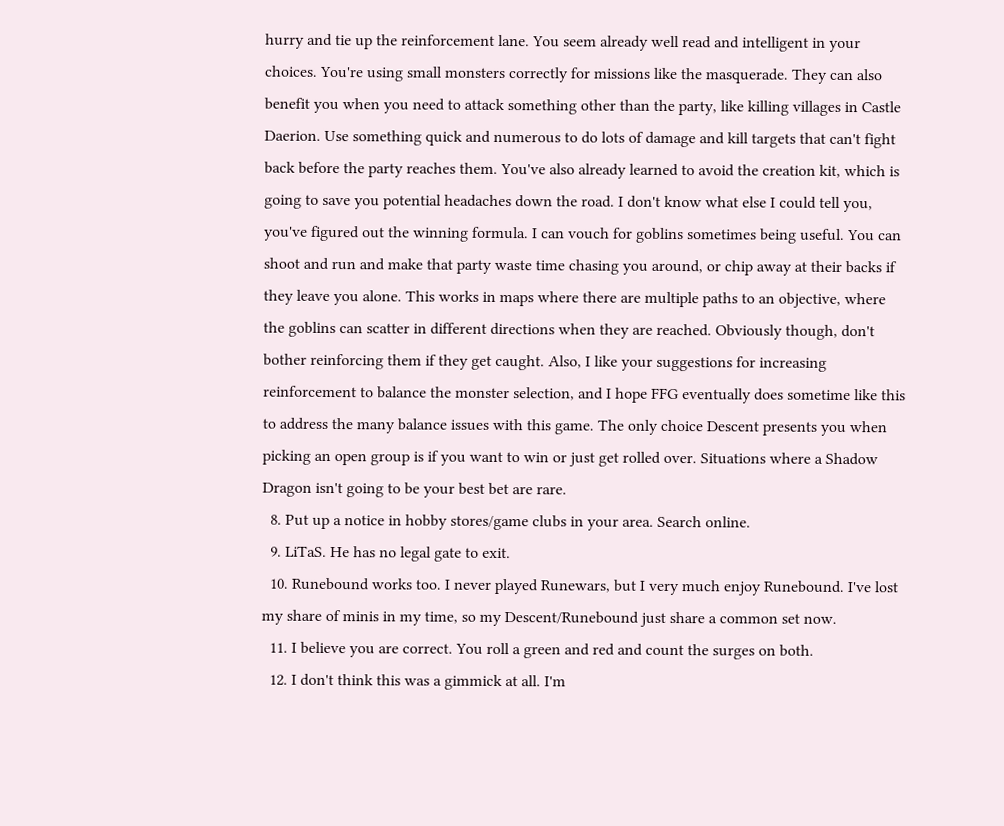hurry and tie up the reinforcement lane. You seem already well read and intelligent in your choices. You're using small monsters correctly for missions like the masquerade. They can also benefit you when you need to attack something other than the party, like killing villages in Castle Daerion. Use something quick and numerous to do lots of damage and kill targets that can't fight back before the party reaches them. You've also already learned to avoid the creation kit, which is going to save you potential headaches down the road. I don't know what else I could tell you, you've figured out the winning formula. I can vouch for goblins sometimes being useful. You can shoot and run and make that party waste time chasing you around, or chip away at their backs if they leave you alone. This works in maps where there are multiple paths to an objective, where the goblins can scatter in different directions when they are reached. Obviously though, don't bother reinforcing them if they get caught. Also, I like your suggestions for increasing reinforcement to balance the monster selection, and I hope FFG eventually does sometime like this to address the many balance issues with this game. The only choice Descent presents you when picking an open group is if you want to win or just get rolled over. Situations where a Shadow Dragon isn't going to be your best bet are rare.
  8. Put up a notice in hobby stores/game clubs in your area. Search online.
  9. LiTaS. He has no legal gate to exit.
  10. Runebound works too. I never played Runewars, but I very much enjoy Runebound. I've lost my share of minis in my time, so my Descent/Runebound just share a common set now.
  11. I believe you are correct. You roll a green and red and count the surges on both.
  12. I don't think this was a gimmick at all. I'm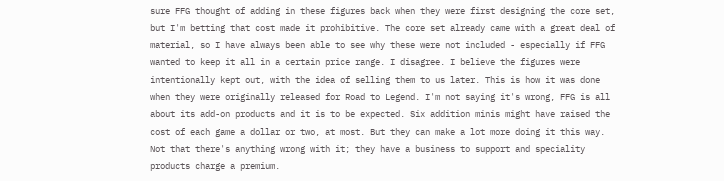sure FFG thought of adding in these figures back when they were first designing the core set, but I'm betting that cost made it prohibitive. The core set already came with a great deal of material, so I have always been able to see why these were not included - especially if FFG wanted to keep it all in a certain price range. I disagree. I believe the figures were intentionally kept out, with the idea of selling them to us later. This is how it was done when they were originally released for Road to Legend. I'm not saying it's wrong, FFG is all about its add-on products and it is to be expected. Six addition minis might have raised the cost of each game a dollar or two, at most. But they can make a lot more doing it this way. Not that there's anything wrong with it; they have a business to support and speciality products charge a premium.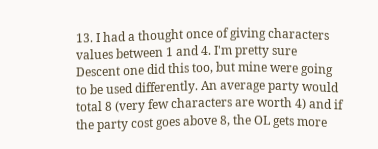13. I had a thought once of giving characters values between 1 and 4. I'm pretty sure Descent one did this too, but mine were going to be used differently. An average party would total 8 (very few characters are worth 4) and if the party cost goes above 8, the OL gets more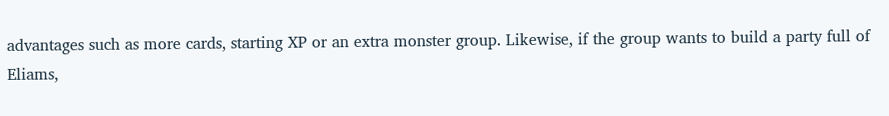advantages such as more cards, starting XP or an extra monster group. Likewise, if the group wants to build a party full of Eliams,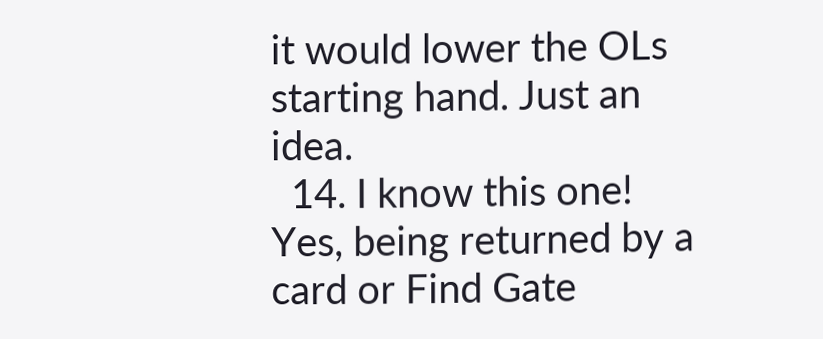it would lower the OLs starting hand. Just an idea.
  14. I know this one! Yes, being returned by a card or Find Gate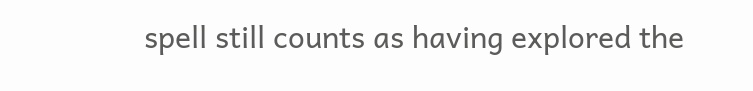spell still counts as having explored the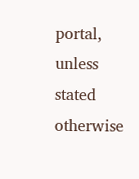portal, unless stated otherwise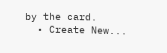by the card.
  • Create New...